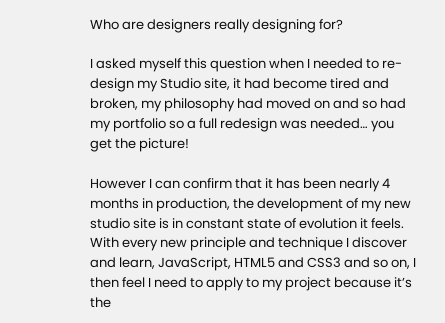Who are designers really designing for?

I asked myself this question when I needed to re-design my Studio site, it had become tired and broken, my philosophy had moved on and so had my portfolio so a full redesign was needed… you get the picture!

However I can confirm that it has been nearly 4 months in production, the development of my new studio site is in constant state of evolution it feels. With every new principle and technique I discover and learn, JavaScript, HTML5 and CSS3 and so on, I then feel I need to apply to my project because it’s the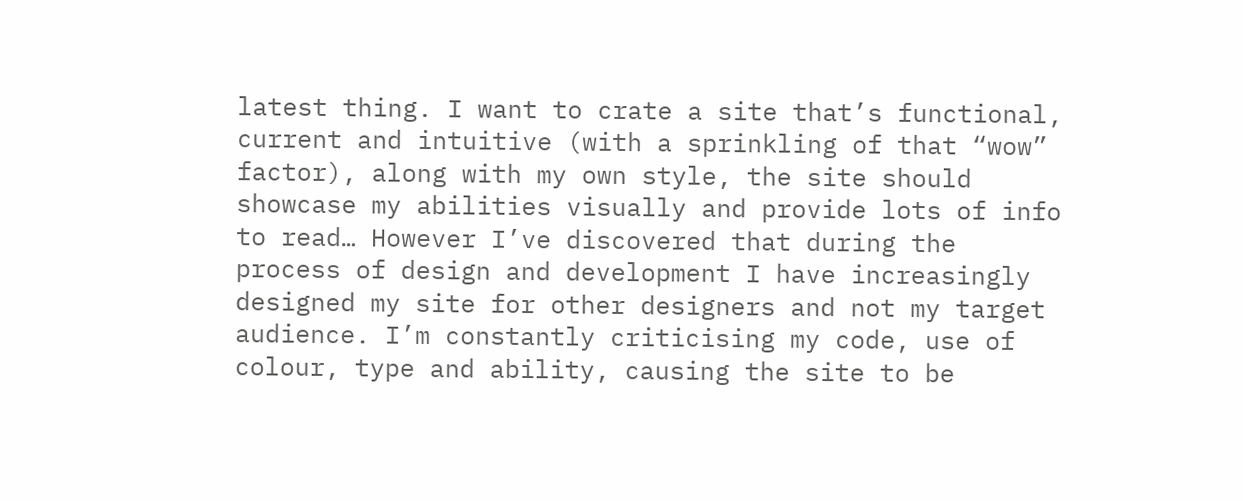latest thing. I want to crate a site that’s functional, current and intuitive (with a sprinkling of that “wow” factor), along with my own style, the site should showcase my abilities visually and provide lots of info to read… However I’ve discovered that during the process of design and development I have increasingly designed my site for other designers and not my target audience. I’m constantly criticising my code, use of colour, type and ability, causing the site to be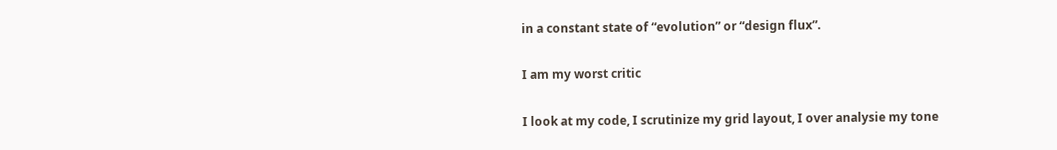in a constant state of “evolution” or “design flux”.

I am my worst critic

I look at my code, I scrutinize my grid layout, I over analysie my tone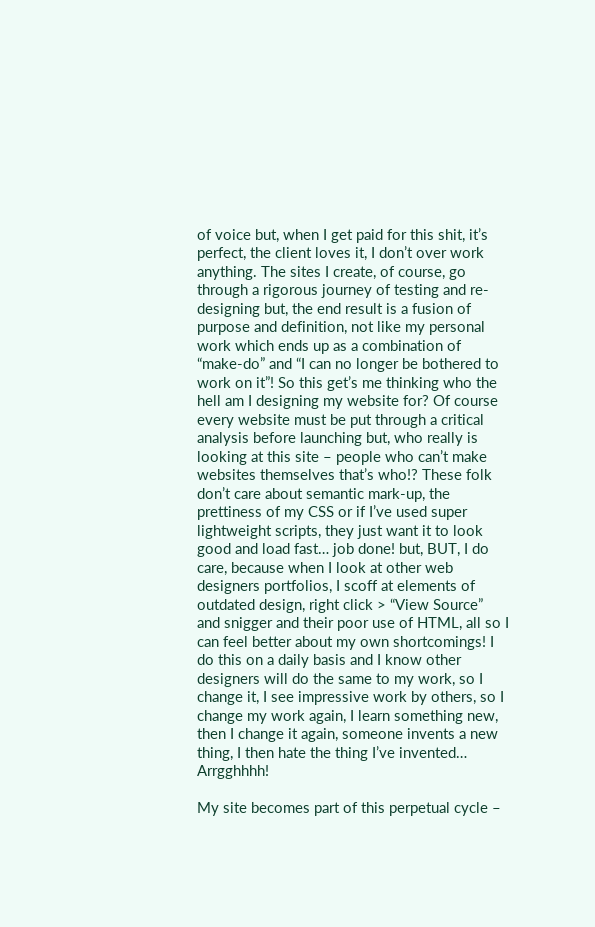of voice but, when I get paid for this shit, it’s perfect, the client loves it, I don’t over work anything. The sites I create, of course, go through a rigorous journey of testing and re-designing but, the end result is a fusion of purpose and definition, not like my personal work which ends up as a combination of “make-do” and “I can no longer be bothered to work on it”! So this get’s me thinking who the hell am I designing my website for? Of course every website must be put through a critical analysis before launching but, who really is looking at this site – people who can’t make websites themselves that’s who!? These folk don’t care about semantic mark-up, the prettiness of my CSS or if I’ve used super lightweight scripts, they just want it to look good and load fast… job done! but, BUT, I do care, because when I look at other web designers portfolios, I scoff at elements of outdated design, right click > “View Source” and snigger and their poor use of HTML, all so I can feel better about my own shortcomings! I do this on a daily basis and I know other designers will do the same to my work, so I change it, I see impressive work by others, so I change my work again, I learn something new, then I change it again, someone invents a new thing, I then hate the thing I’ve invented… Arrgghhhh!

My site becomes part of this perpetual cycle –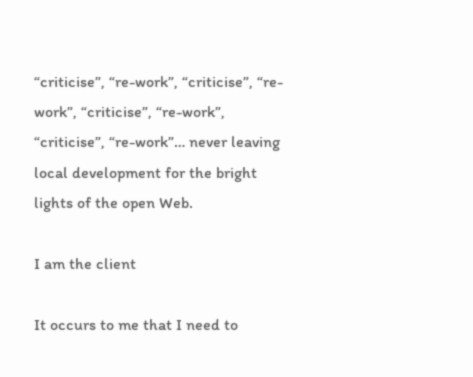“criticise”, “re-work”, “criticise”, “re-work”, “criticise”, “re-work”, “criticise”, “re-work”… never leaving local development for the bright lights of the open Web.

I am the client

It occurs to me that I need to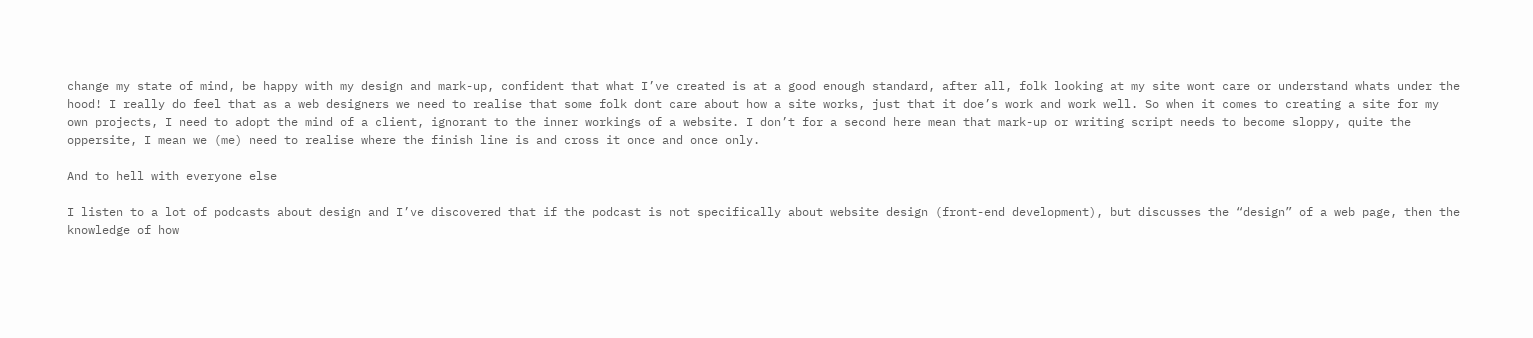change my state of mind, be happy with my design and mark-up, confident that what I’ve created is at a good enough standard, after all, folk looking at my site wont care or understand whats under the hood! I really do feel that as a web designers we need to realise that some folk dont care about how a site works, just that it doe’s work and work well. So when it comes to creating a site for my own projects, I need to adopt the mind of a client, ignorant to the inner workings of a website. I don’t for a second here mean that mark-up or writing script needs to become sloppy, quite the oppersite, I mean we (me) need to realise where the finish line is and cross it once and once only.

And to hell with everyone else

I listen to a lot of podcasts about design and I’ve discovered that if the podcast is not specifically about website design (front-end development), but discusses the “design” of a web page, then the knowledge of how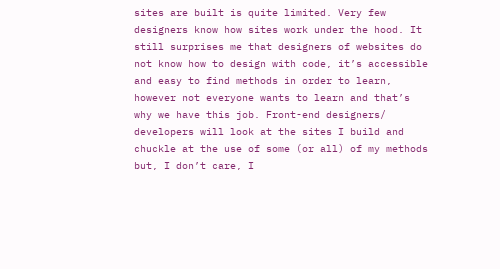sites are built is quite limited. Very few designers know how sites work under the hood. It still surprises me that designers of websites do not know how to design with code, it’s accessible and easy to find methods in order to learn, however not everyone wants to learn and that’s why we have this job. Front-end designers/ developers will look at the sites I build and chuckle at the use of some (or all) of my methods but, I don’t care, I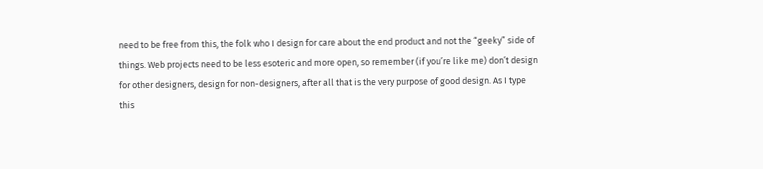need to be free from this, the folk who I design for care about the end product and not the “geeky” side of things. Web projects need to be less esoteric and more open, so remember (if you’re like me) don’t design for other designers, design for non-designers, after all that is the very purpose of good design. As I type this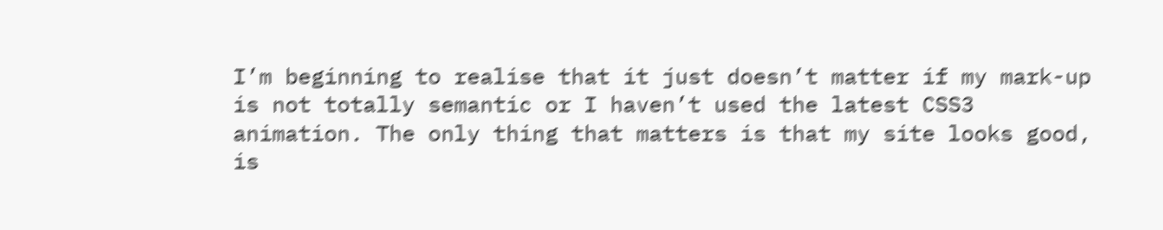I’m beginning to realise that it just doesn’t matter if my mark-up is not totally semantic or I haven’t used the latest CSS3 animation. The only thing that matters is that my site looks good, is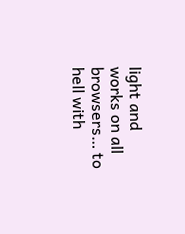light and works on all browsers… to hell with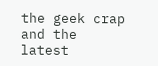the geek crap and the latest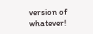version of whatever!